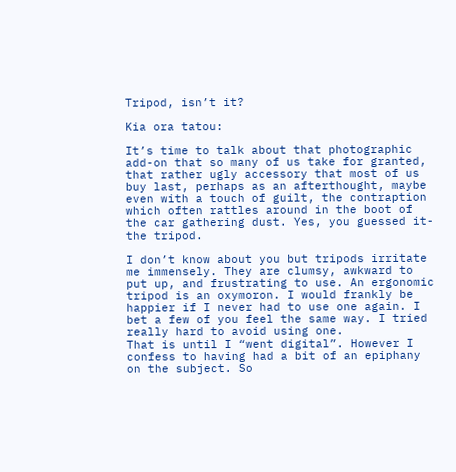Tripod, isn’t it?

Kia ora tatou:

It’s time to talk about that photographic add-on that so many of us take for granted, that rather ugly accessory that most of us buy last, perhaps as an afterthought, maybe even with a touch of guilt, the contraption which often rattles around in the boot of the car gathering dust. Yes, you guessed it-the tripod.

I don’t know about you but tripods irritate me immensely. They are clumsy, awkward to put up, and frustrating to use. An ergonomic tripod is an oxymoron. I would frankly be happier if I never had to use one again. I bet a few of you feel the same way. I tried really hard to avoid using one.
That is until I “went digital”. However I confess to having had a bit of an epiphany on the subject. So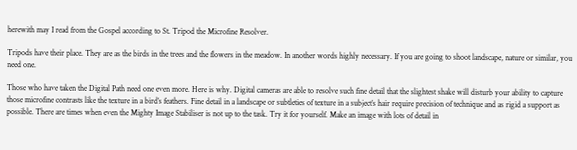herewith may I read from the Gospel according to St. Tripod the Microfine Resolver.

Tripods have their place. They are as the birds in the trees and the flowers in the meadow. In another words highly necessary. If you are going to shoot landscape, nature or similar, you need one.

Those who have taken the Digital Path need one even more. Here is why. Digital cameras are able to resolve such fine detail that the slightest shake will disturb your ability to capture those microfine contrasts like the texture in a bird’s feathers. Fine detail in a landscape or subtleties of texture in a subject’s hair require precision of technique and as rigid a support as possible. There are times when even the Mighty Image Stabiliser is not up to the task. Try it for yourself. Make an image with lots of detail in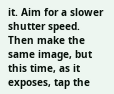it. Aim for a slower shutter speed. Then make the same image, but this time, as it exposes, tap the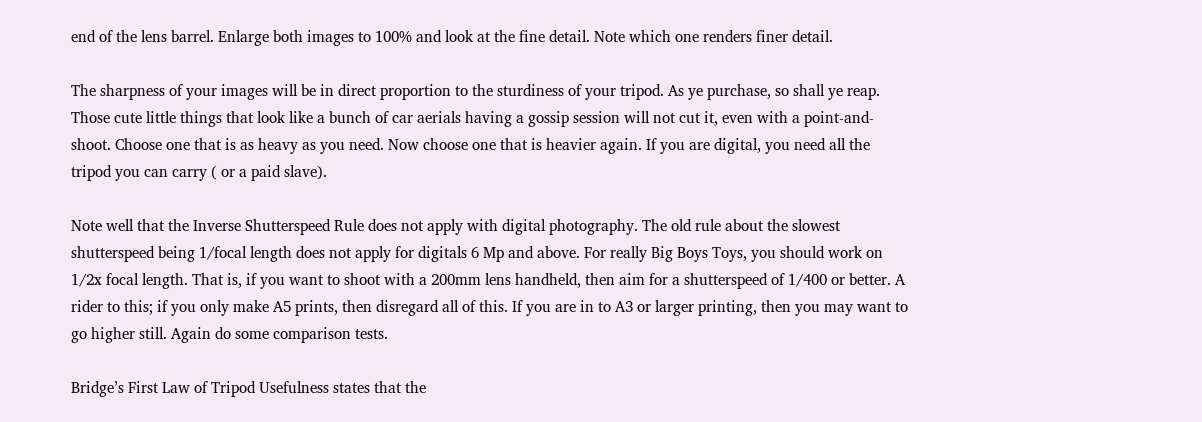end of the lens barrel. Enlarge both images to 100% and look at the fine detail. Note which one renders finer detail.

The sharpness of your images will be in direct proportion to the sturdiness of your tripod. As ye purchase, so shall ye reap. Those cute little things that look like a bunch of car aerials having a gossip session will not cut it, even with a point-and-shoot. Choose one that is as heavy as you need. Now choose one that is heavier again. If you are digital, you need all the tripod you can carry ( or a paid slave).

Note well that the Inverse Shutterspeed Rule does not apply with digital photography. The old rule about the slowest shutterspeed being 1/focal length does not apply for digitals 6 Mp and above. For really Big Boys Toys, you should work on 1/2x focal length. That is, if you want to shoot with a 200mm lens handheld, then aim for a shutterspeed of 1/400 or better. A rider to this; if you only make A5 prints, then disregard all of this. If you are in to A3 or larger printing, then you may want to go higher still. Again do some comparison tests.

Bridge’s First Law of Tripod Usefulness states that the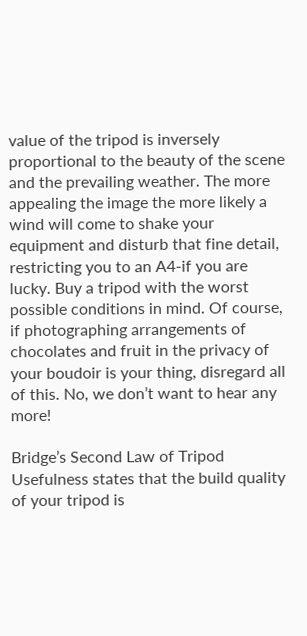value of the tripod is inversely proportional to the beauty of the scene and the prevailing weather. The more appealing the image the more likely a wind will come to shake your equipment and disturb that fine detail, restricting you to an A4-if you are lucky. Buy a tripod with the worst possible conditions in mind. Of course, if photographing arrangements of chocolates and fruit in the privacy of your boudoir is your thing, disregard all of this. No, we don’t want to hear any more!

Bridge’s Second Law of Tripod Usefulness states that the build quality of your tripod is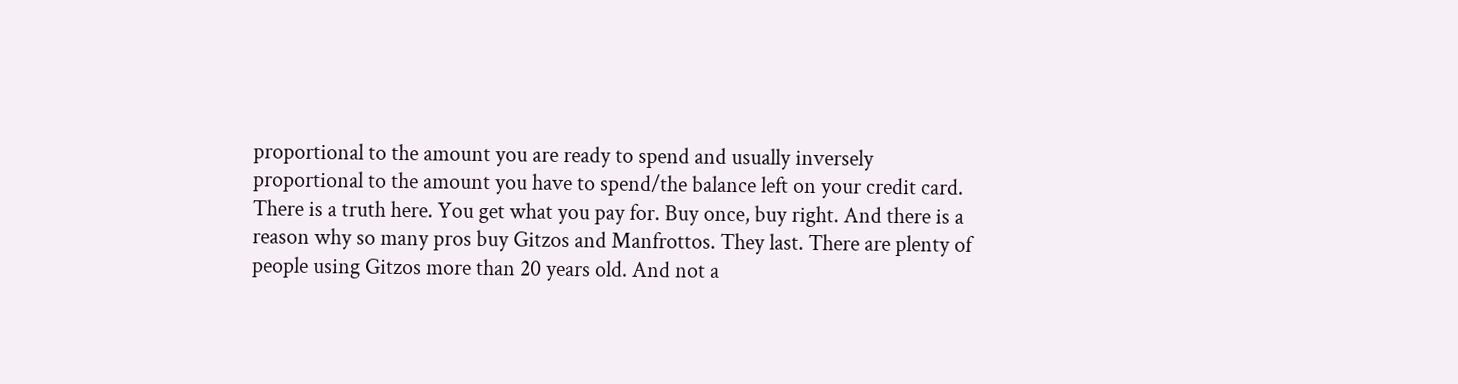proportional to the amount you are ready to spend and usually inversely proportional to the amount you have to spend/the balance left on your credit card. There is a truth here. You get what you pay for. Buy once, buy right. And there is a reason why so many pros buy Gitzos and Manfrottos. They last. There are plenty of people using Gitzos more than 20 years old. And not a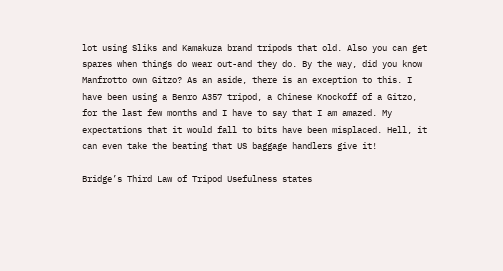lot using Sliks and Kamakuza brand tripods that old. Also you can get spares when things do wear out-and they do. By the way, did you know Manfrotto own Gitzo? As an aside, there is an exception to this. I have been using a Benro A357 tripod, a Chinese Knockoff of a Gitzo, for the last few months and I have to say that I am amazed. My expectations that it would fall to bits have been misplaced. Hell, it can even take the beating that US baggage handlers give it!

Bridge’s Third Law of Tripod Usefulness states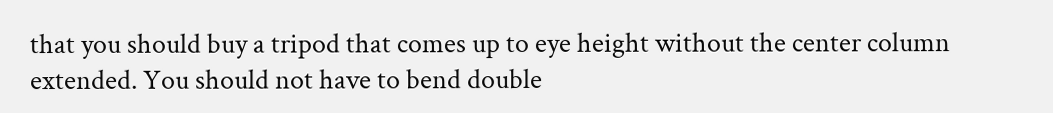that you should buy a tripod that comes up to eye height without the center column extended. You should not have to bend double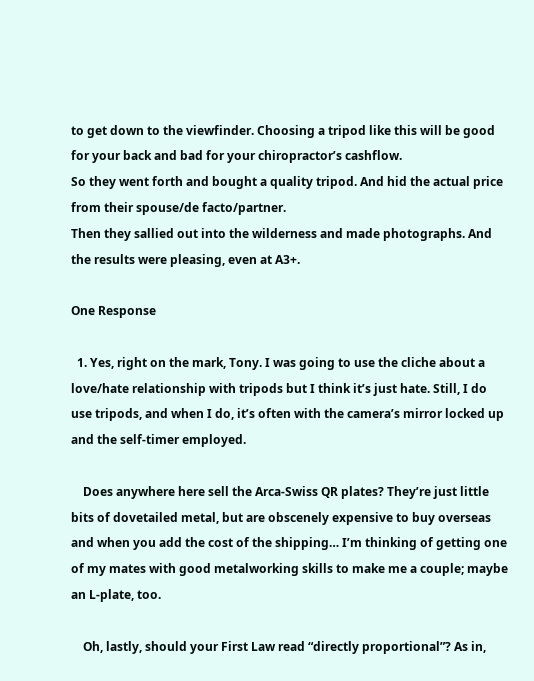to get down to the viewfinder. Choosing a tripod like this will be good for your back and bad for your chiropractor’s cashflow.
So they went forth and bought a quality tripod. And hid the actual price from their spouse/de facto/partner.
Then they sallied out into the wilderness and made photographs. And the results were pleasing, even at A3+.

One Response

  1. Yes, right on the mark, Tony. I was going to use the cliche about a love/hate relationship with tripods but I think it’s just hate. Still, I do use tripods, and when I do, it’s often with the camera’s mirror locked up and the self-timer employed.

    Does anywhere here sell the Arca-Swiss QR plates? They’re just little bits of dovetailed metal, but are obscenely expensive to buy overseas and when you add the cost of the shipping… I’m thinking of getting one of my mates with good metalworking skills to make me a couple; maybe an L-plate, too.

    Oh, lastly, should your First Law read “directly proportional”? As in,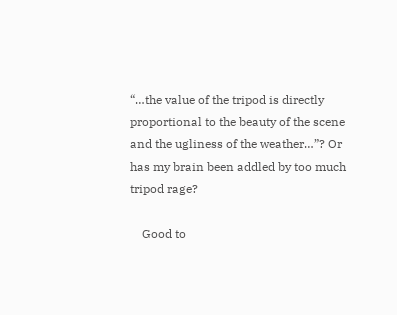“…the value of the tripod is directly proportional to the beauty of the scene and the ugliness of the weather…”? Or has my brain been addled by too much tripod rage?

    Good to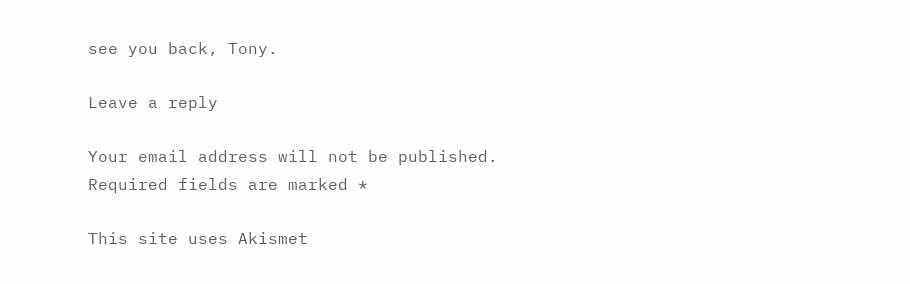see you back, Tony.

Leave a reply

Your email address will not be published. Required fields are marked *

This site uses Akismet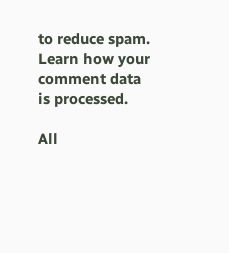to reduce spam. Learn how your comment data is processed.

All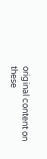original content on these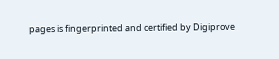pages is fingerprinted and certified by Digiprove